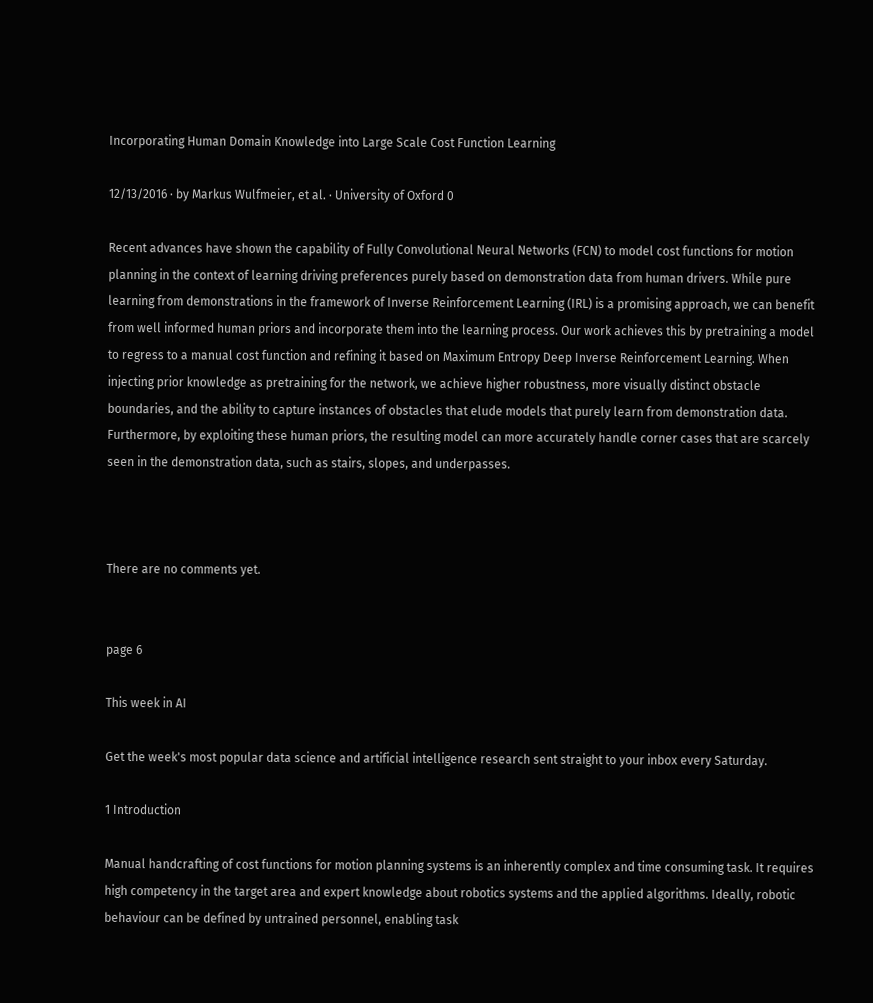Incorporating Human Domain Knowledge into Large Scale Cost Function Learning

12/13/2016 ∙ by Markus Wulfmeier, et al. ∙ University of Oxford 0

Recent advances have shown the capability of Fully Convolutional Neural Networks (FCN) to model cost functions for motion planning in the context of learning driving preferences purely based on demonstration data from human drivers. While pure learning from demonstrations in the framework of Inverse Reinforcement Learning (IRL) is a promising approach, we can benefit from well informed human priors and incorporate them into the learning process. Our work achieves this by pretraining a model to regress to a manual cost function and refining it based on Maximum Entropy Deep Inverse Reinforcement Learning. When injecting prior knowledge as pretraining for the network, we achieve higher robustness, more visually distinct obstacle boundaries, and the ability to capture instances of obstacles that elude models that purely learn from demonstration data. Furthermore, by exploiting these human priors, the resulting model can more accurately handle corner cases that are scarcely seen in the demonstration data, such as stairs, slopes, and underpasses.



There are no comments yet.


page 6

This week in AI

Get the week's most popular data science and artificial intelligence research sent straight to your inbox every Saturday.

1 Introduction

Manual handcrafting of cost functions for motion planning systems is an inherently complex and time consuming task. It requires high competency in the target area and expert knowledge about robotics systems and the applied algorithms. Ideally, robotic behaviour can be defined by untrained personnel, enabling task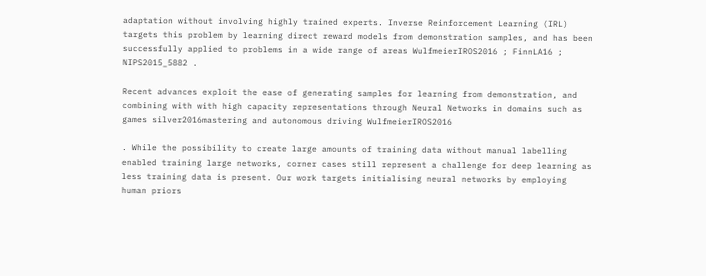adaptation without involving highly trained experts. Inverse Reinforcement Learning (IRL) targets this problem by learning direct reward models from demonstration samples, and has been successfully applied to problems in a wide range of areas WulfmeierIROS2016 ; FinnLA16 ; NIPS2015_5882 .

Recent advances exploit the ease of generating samples for learning from demonstration, and combining with with high capacity representations through Neural Networks in domains such as games silver2016mastering and autonomous driving WulfmeierIROS2016

. While the possibility to create large amounts of training data without manual labelling enabled training large networks, corner cases still represent a challenge for deep learning as less training data is present. Our work targets initialising neural networks by employing human priors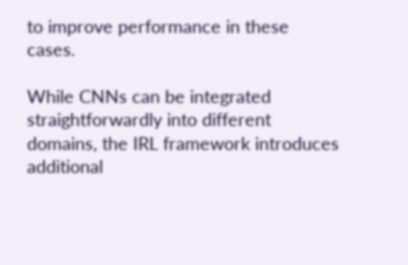to improve performance in these cases.

While CNNs can be integrated straightforwardly into different domains, the IRL framework introduces additional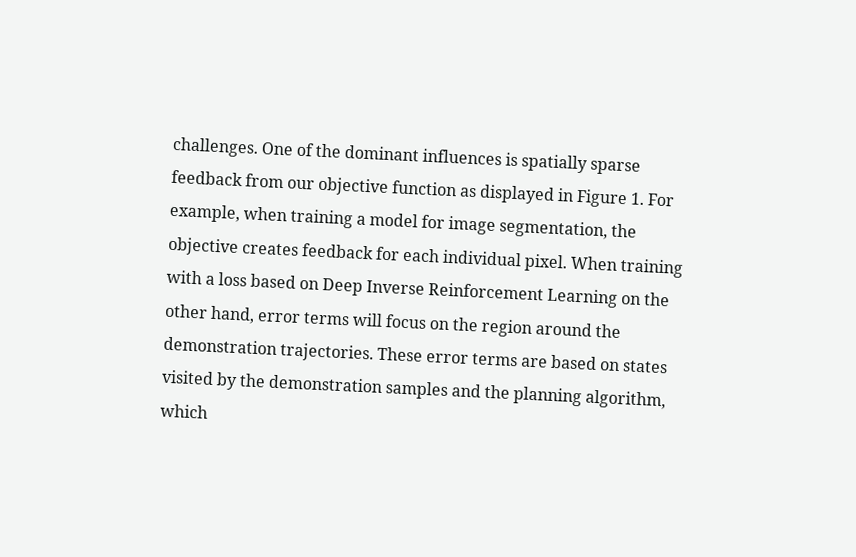challenges. One of the dominant influences is spatially sparse feedback from our objective function as displayed in Figure 1. For example, when training a model for image segmentation, the objective creates feedback for each individual pixel. When training with a loss based on Deep Inverse Reinforcement Learning on the other hand, error terms will focus on the region around the demonstration trajectories. These error terms are based on states visited by the demonstration samples and the planning algorithm, which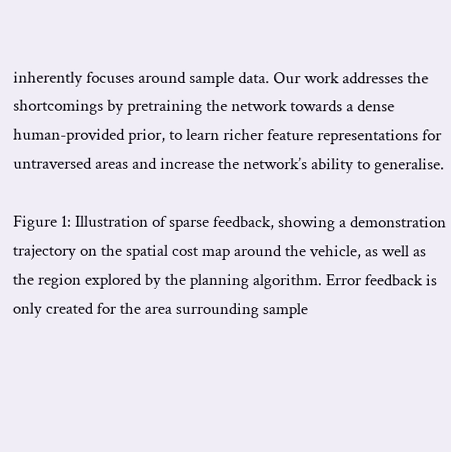inherently focuses around sample data. Our work addresses the shortcomings by pretraining the network towards a dense human-provided prior, to learn richer feature representations for untraversed areas and increase the network’s ability to generalise.

Figure 1: Illustration of sparse feedback, showing a demonstration trajectory on the spatial cost map around the vehicle, as well as the region explored by the planning algorithm. Error feedback is only created for the area surrounding sample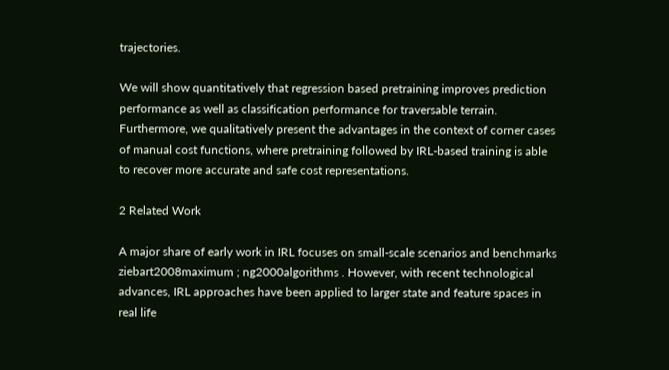trajectories.

We will show quantitatively that regression based pretraining improves prediction performance as well as classification performance for traversable terrain. Furthermore, we qualitatively present the advantages in the context of corner cases of manual cost functions, where pretraining followed by IRL-based training is able to recover more accurate and safe cost representations.

2 Related Work

A major share of early work in IRL focuses on small-scale scenarios and benchmarks ziebart2008maximum ; ng2000algorithms . However, with recent technological advances, IRL approaches have been applied to larger state and feature spaces in real life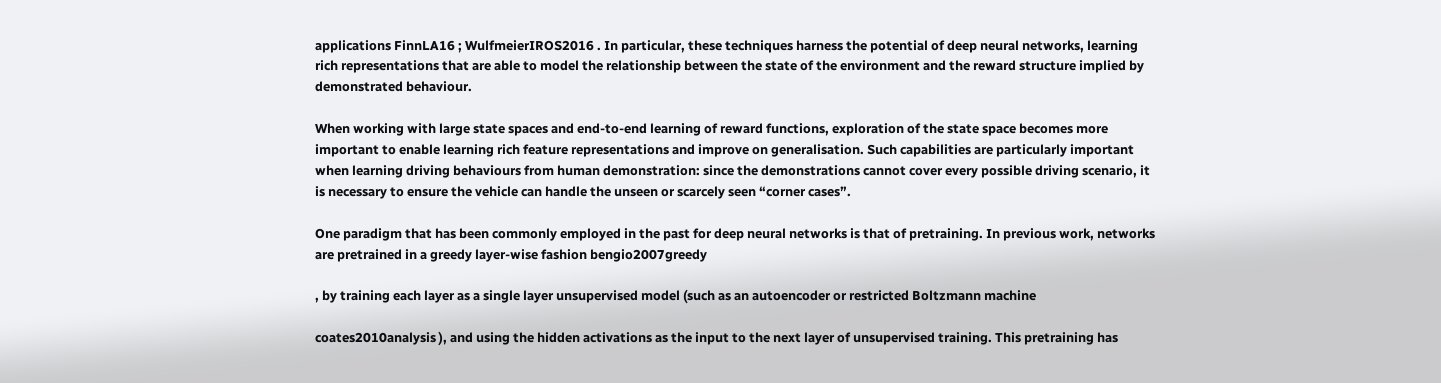applications FinnLA16 ; WulfmeierIROS2016 . In particular, these techniques harness the potential of deep neural networks, learning rich representations that are able to model the relationship between the state of the environment and the reward structure implied by demonstrated behaviour.

When working with large state spaces and end-to-end learning of reward functions, exploration of the state space becomes more important to enable learning rich feature representations and improve on generalisation. Such capabilities are particularly important when learning driving behaviours from human demonstration: since the demonstrations cannot cover every possible driving scenario, it is necessary to ensure the vehicle can handle the unseen or scarcely seen “corner cases”.

One paradigm that has been commonly employed in the past for deep neural networks is that of pretraining. In previous work, networks are pretrained in a greedy layer-wise fashion bengio2007greedy

, by training each layer as a single layer unsupervised model (such as an autoencoder or restricted Boltzmann machine

coates2010analysis ), and using the hidden activations as the input to the next layer of unsupervised training. This pretraining has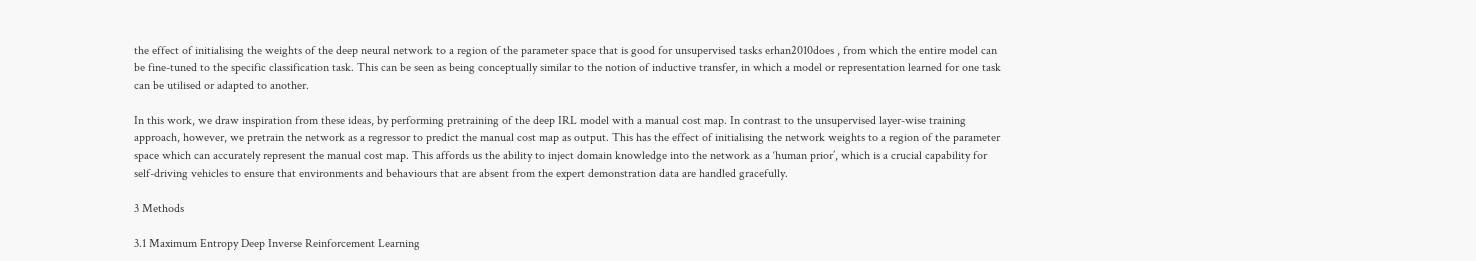the effect of initialising the weights of the deep neural network to a region of the parameter space that is good for unsupervised tasks erhan2010does , from which the entire model can be fine-tuned to the specific classification task. This can be seen as being conceptually similar to the notion of inductive transfer, in which a model or representation learned for one task can be utilised or adapted to another.

In this work, we draw inspiration from these ideas, by performing pretraining of the deep IRL model with a manual cost map. In contrast to the unsupervised layer-wise training approach, however, we pretrain the network as a regressor to predict the manual cost map as output. This has the effect of initialising the network weights to a region of the parameter space which can accurately represent the manual cost map. This affords us the ability to inject domain knowledge into the network as a ‘human prior’, which is a crucial capability for self-driving vehicles to ensure that environments and behaviours that are absent from the expert demonstration data are handled gracefully.

3 Methods

3.1 Maximum Entropy Deep Inverse Reinforcement Learning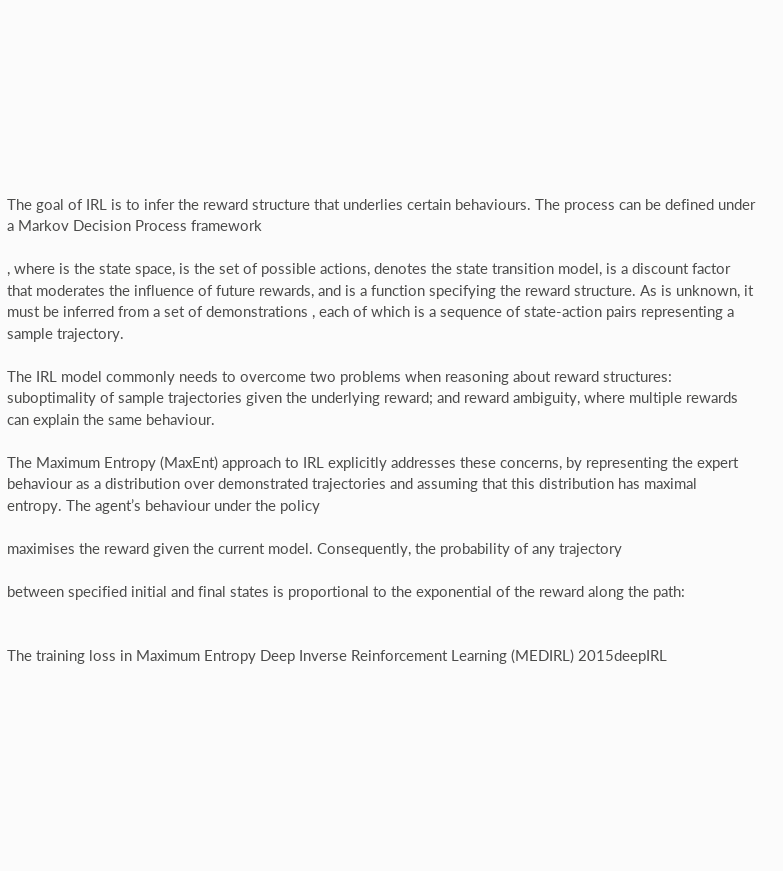The goal of IRL is to infer the reward structure that underlies certain behaviours. The process can be defined under a Markov Decision Process framework

, where is the state space, is the set of possible actions, denotes the state transition model, is a discount factor that moderates the influence of future rewards, and is a function specifying the reward structure. As is unknown, it must be inferred from a set of demonstrations , each of which is a sequence of state-action pairs representing a sample trajectory.

The IRL model commonly needs to overcome two problems when reasoning about reward structures: suboptimality of sample trajectories given the underlying reward; and reward ambiguity, where multiple rewards can explain the same behaviour.

The Maximum Entropy (MaxEnt) approach to IRL explicitly addresses these concerns, by representing the expert behaviour as a distribution over demonstrated trajectories and assuming that this distribution has maximal entropy. The agent’s behaviour under the policy

maximises the reward given the current model. Consequently, the probability of any trajectory

between specified initial and final states is proportional to the exponential of the reward along the path:


The training loss in Maximum Entropy Deep Inverse Reinforcement Learning (MEDIRL) 2015deepIRL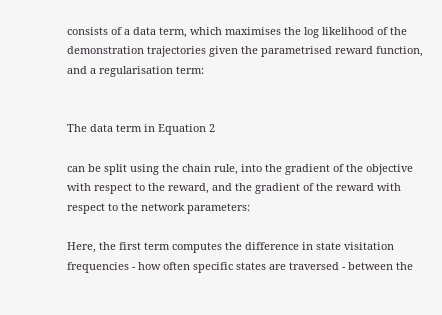consists of a data term, which maximises the log likelihood of the demonstration trajectories given the parametrised reward function, and a regularisation term:


The data term in Equation 2

can be split using the chain rule, into the gradient of the objective with respect to the reward, and the gradient of the reward with respect to the network parameters:

Here, the first term computes the difference in state visitation frequencies - how often specific states are traversed - between the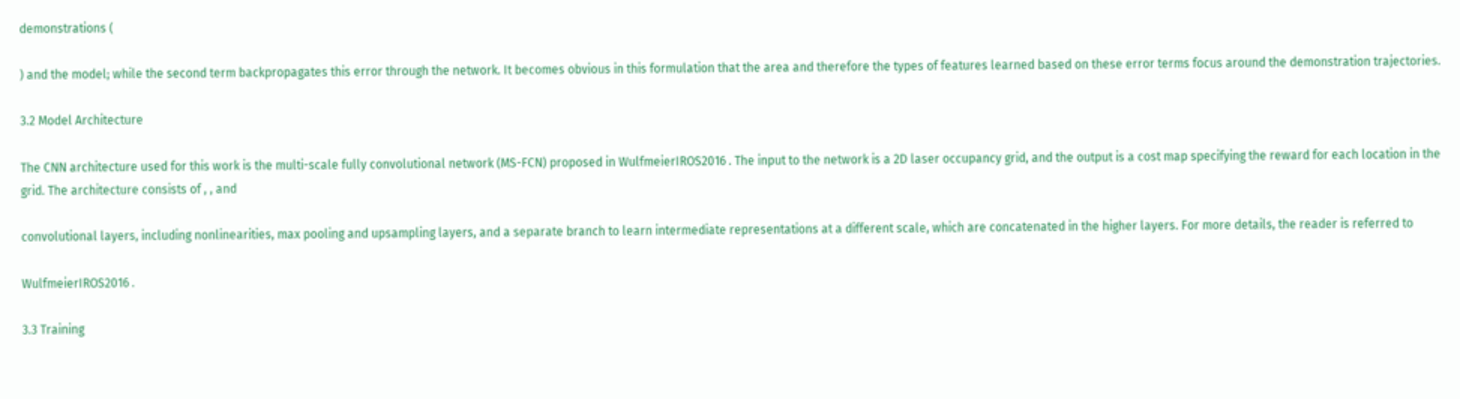demonstrations (

) and the model; while the second term backpropagates this error through the network. It becomes obvious in this formulation that the area and therefore the types of features learned based on these error terms focus around the demonstration trajectories.

3.2 Model Architecture

The CNN architecture used for this work is the multi-scale fully convolutional network (MS-FCN) proposed in WulfmeierIROS2016 . The input to the network is a 2D laser occupancy grid, and the output is a cost map specifying the reward for each location in the grid. The architecture consists of , , and

convolutional layers, including nonlinearities, max pooling and upsampling layers, and a separate branch to learn intermediate representations at a different scale, which are concatenated in the higher layers. For more details, the reader is referred to

WulfmeierIROS2016 .

3.3 Training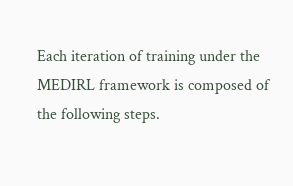Each iteration of training under the MEDIRL framework is composed of the following steps.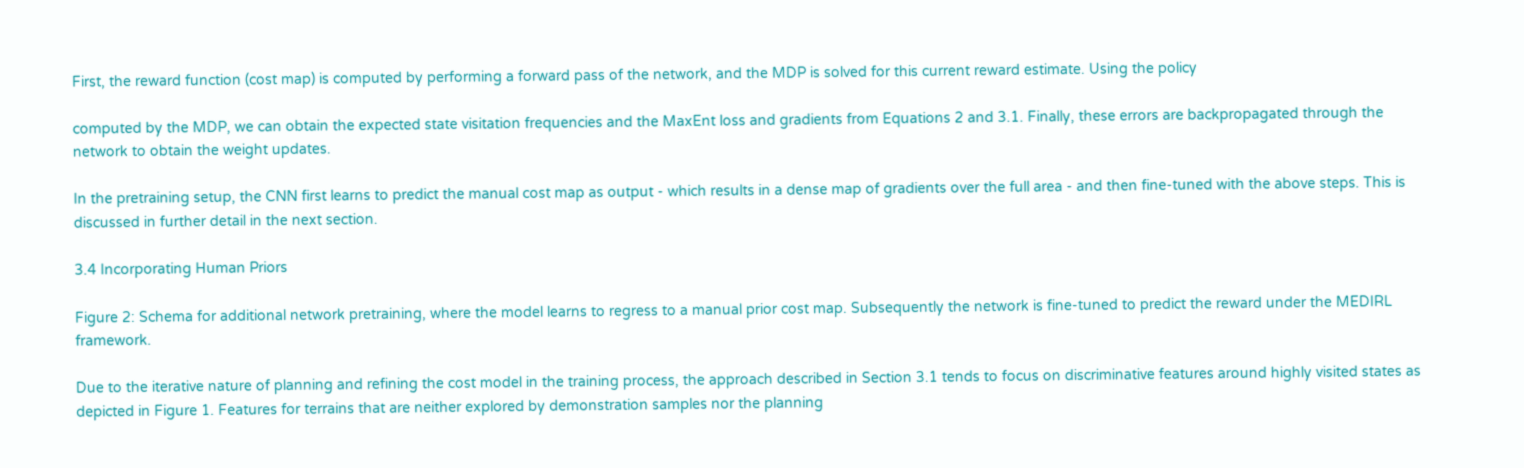First, the reward function (cost map) is computed by performing a forward pass of the network, and the MDP is solved for this current reward estimate. Using the policy

computed by the MDP, we can obtain the expected state visitation frequencies and the MaxEnt loss and gradients from Equations 2 and 3.1. Finally, these errors are backpropagated through the network to obtain the weight updates.

In the pretraining setup, the CNN first learns to predict the manual cost map as output - which results in a dense map of gradients over the full area - and then fine-tuned with the above steps. This is discussed in further detail in the next section.

3.4 Incorporating Human Priors

Figure 2: Schema for additional network pretraining, where the model learns to regress to a manual prior cost map. Subsequently the network is fine-tuned to predict the reward under the MEDIRL framework.

Due to the iterative nature of planning and refining the cost model in the training process, the approach described in Section 3.1 tends to focus on discriminative features around highly visited states as depicted in Figure 1. Features for terrains that are neither explored by demonstration samples nor the planning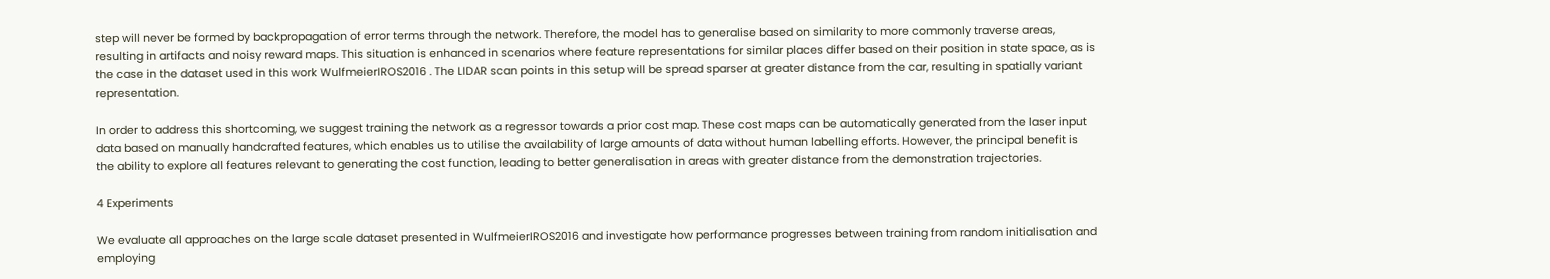step will never be formed by backpropagation of error terms through the network. Therefore, the model has to generalise based on similarity to more commonly traverse areas, resulting in artifacts and noisy reward maps. This situation is enhanced in scenarios where feature representations for similar places differ based on their position in state space, as is the case in the dataset used in this work WulfmeierIROS2016 . The LIDAR scan points in this setup will be spread sparser at greater distance from the car, resulting in spatially variant representation.

In order to address this shortcoming, we suggest training the network as a regressor towards a prior cost map. These cost maps can be automatically generated from the laser input data based on manually handcrafted features, which enables us to utilise the availability of large amounts of data without human labelling efforts. However, the principal benefit is the ability to explore all features relevant to generating the cost function, leading to better generalisation in areas with greater distance from the demonstration trajectories.

4 Experiments

We evaluate all approaches on the large scale dataset presented in WulfmeierIROS2016 and investigate how performance progresses between training from random initialisation and employing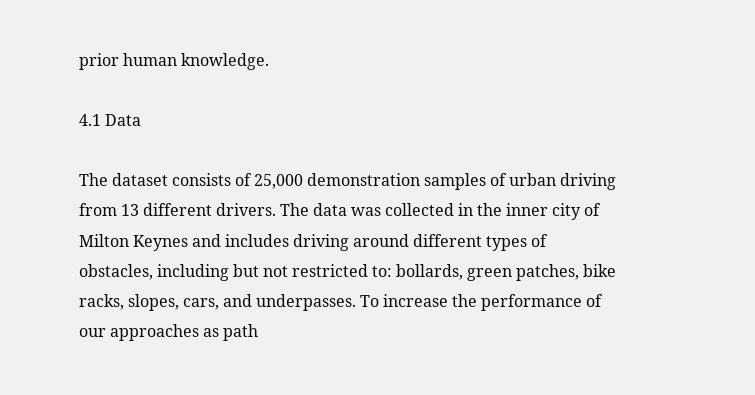prior human knowledge.

4.1 Data

The dataset consists of 25,000 demonstration samples of urban driving from 13 different drivers. The data was collected in the inner city of Milton Keynes and includes driving around different types of obstacles, including but not restricted to: bollards, green patches, bike racks, slopes, cars, and underpasses. To increase the performance of our approaches as path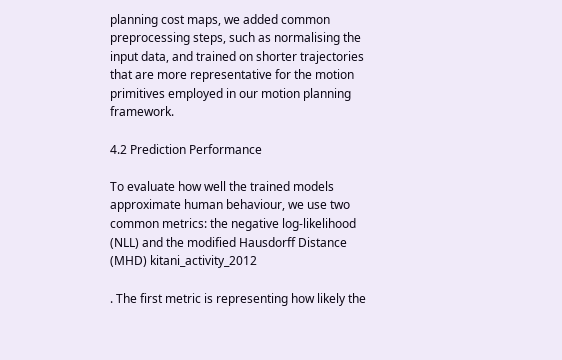planning cost maps, we added common preprocessing steps, such as normalising the input data, and trained on shorter trajectories that are more representative for the motion primitives employed in our motion planning framework.

4.2 Prediction Performance

To evaluate how well the trained models approximate human behaviour, we use two common metrics: the negative log-likelihood (NLL) and the modified Hausdorff Distance (MHD) kitani_activity_2012

. The first metric is representing how likely the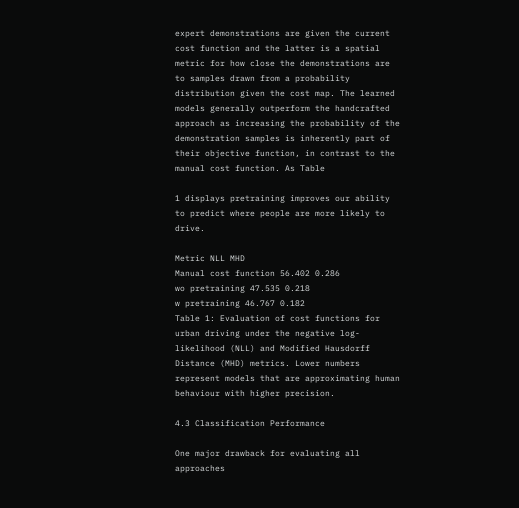expert demonstrations are given the current cost function and the latter is a spatial metric for how close the demonstrations are to samples drawn from a probability distribution given the cost map. The learned models generally outperform the handcrafted approach as increasing the probability of the demonstration samples is inherently part of their objective function, in contrast to the manual cost function. As Table

1 displays pretraining improves our ability to predict where people are more likely to drive.

Metric NLL MHD
Manual cost function 56.402 0.286
wo pretraining 47.535 0.218
w pretraining 46.767 0.182
Table 1: Evaluation of cost functions for urban driving under the negative log-likelihood (NLL) and Modified Hausdorff Distance (MHD) metrics. Lower numbers represent models that are approximating human behaviour with higher precision.

4.3 Classification Performance

One major drawback for evaluating all approaches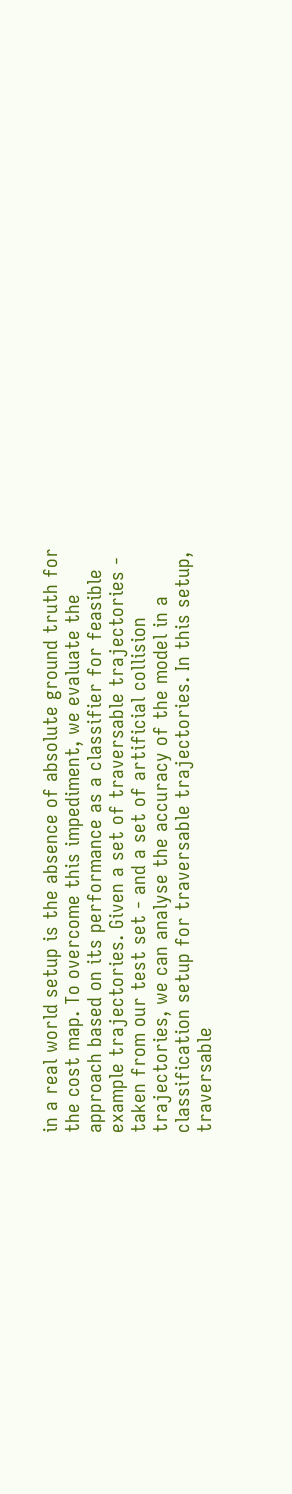in a real world setup is the absence of absolute ground truth for the cost map. To overcome this impediment, we evaluate the approach based on its performance as a classifier for feasible example trajectories. Given a set of traversable trajectories - taken from our test set - and a set of artificial collision trajectories, we can analyse the accuracy of the model in a classification setup for traversable trajectories. In this setup, traversable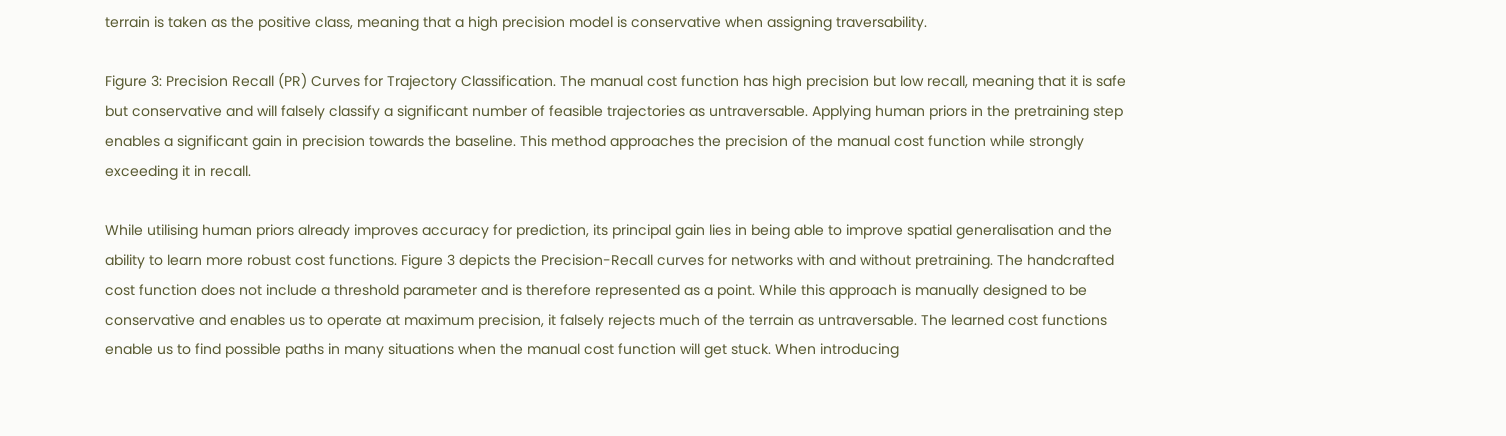terrain is taken as the positive class, meaning that a high precision model is conservative when assigning traversability.

Figure 3: Precision Recall (PR) Curves for Trajectory Classification. The manual cost function has high precision but low recall, meaning that it is safe but conservative and will falsely classify a significant number of feasible trajectories as untraversable. Applying human priors in the pretraining step enables a significant gain in precision towards the baseline. This method approaches the precision of the manual cost function while strongly exceeding it in recall.

While utilising human priors already improves accuracy for prediction, its principal gain lies in being able to improve spatial generalisation and the ability to learn more robust cost functions. Figure 3 depicts the Precision-Recall curves for networks with and without pretraining. The handcrafted cost function does not include a threshold parameter and is therefore represented as a point. While this approach is manually designed to be conservative and enables us to operate at maximum precision, it falsely rejects much of the terrain as untraversable. The learned cost functions enable us to find possible paths in many situations when the manual cost function will get stuck. When introducing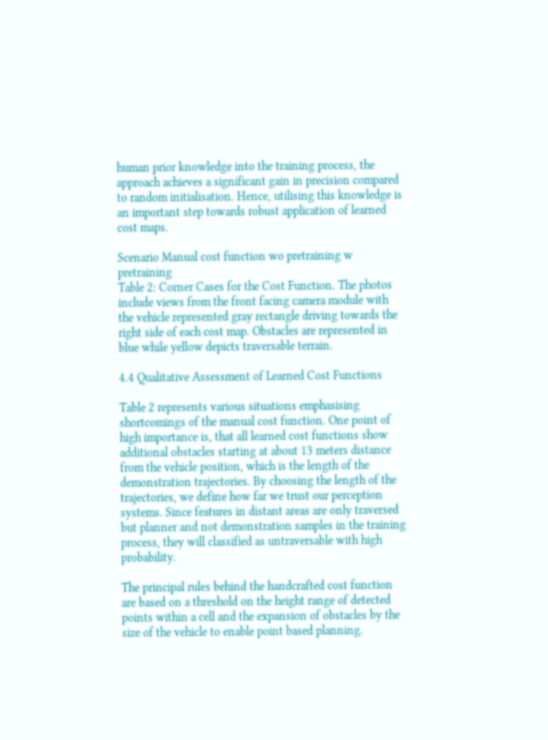human prior knowledge into the training process, the approach achieves a significant gain in precision compared to random initialisation. Hence, utilising this knowledge is an important step towards robust application of learned cost maps.

Scenario Manual cost function wo pretraining w pretraining
Table 2: Corner Cases for the Cost Function. The photos include views from the front facing camera module with the vehicle represented gray rectangle driving towards the right side of each cost map. Obstacles are represented in blue while yellow depicts traversable terrain.

4.4 Qualitative Assessment of Learned Cost Functions

Table 2 represents various situations emphasising shortcomings of the manual cost function. One point of high importance is, that all learned cost functions show additional obstacles starting at about 13 meters distance from the vehicle position, which is the length of the demonstration trajectories. By choosing the length of the trajectories, we define how far we trust our perception systems. Since features in distant areas are only traversed but planner and not demonstration samples in the training process, they will classified as untraversable with high probability.

The principal rules behind the handcrafted cost function are based on a threshold on the height range of detected points within a cell and the expansion of obstacles by the size of the vehicle to enable point based planning.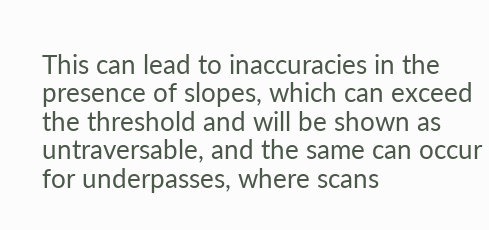This can lead to inaccuracies in the presence of slopes, which can exceed the threshold and will be shown as untraversable, and the same can occur for underpasses, where scans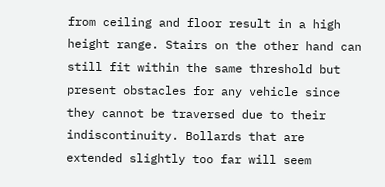from ceiling and floor result in a high height range. Stairs on the other hand can still fit within the same threshold but present obstacles for any vehicle since they cannot be traversed due to their indiscontinuity. Bollards that are extended slightly too far will seem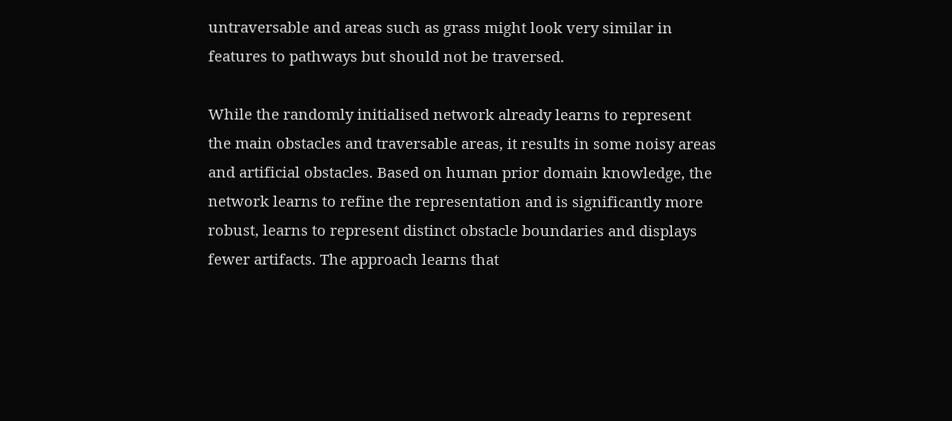untraversable and areas such as grass might look very similar in features to pathways but should not be traversed.

While the randomly initialised network already learns to represent the main obstacles and traversable areas, it results in some noisy areas and artificial obstacles. Based on human prior domain knowledge, the network learns to refine the representation and is significantly more robust, learns to represent distinct obstacle boundaries and displays fewer artifacts. The approach learns that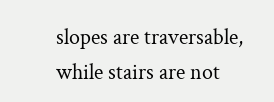slopes are traversable, while stairs are not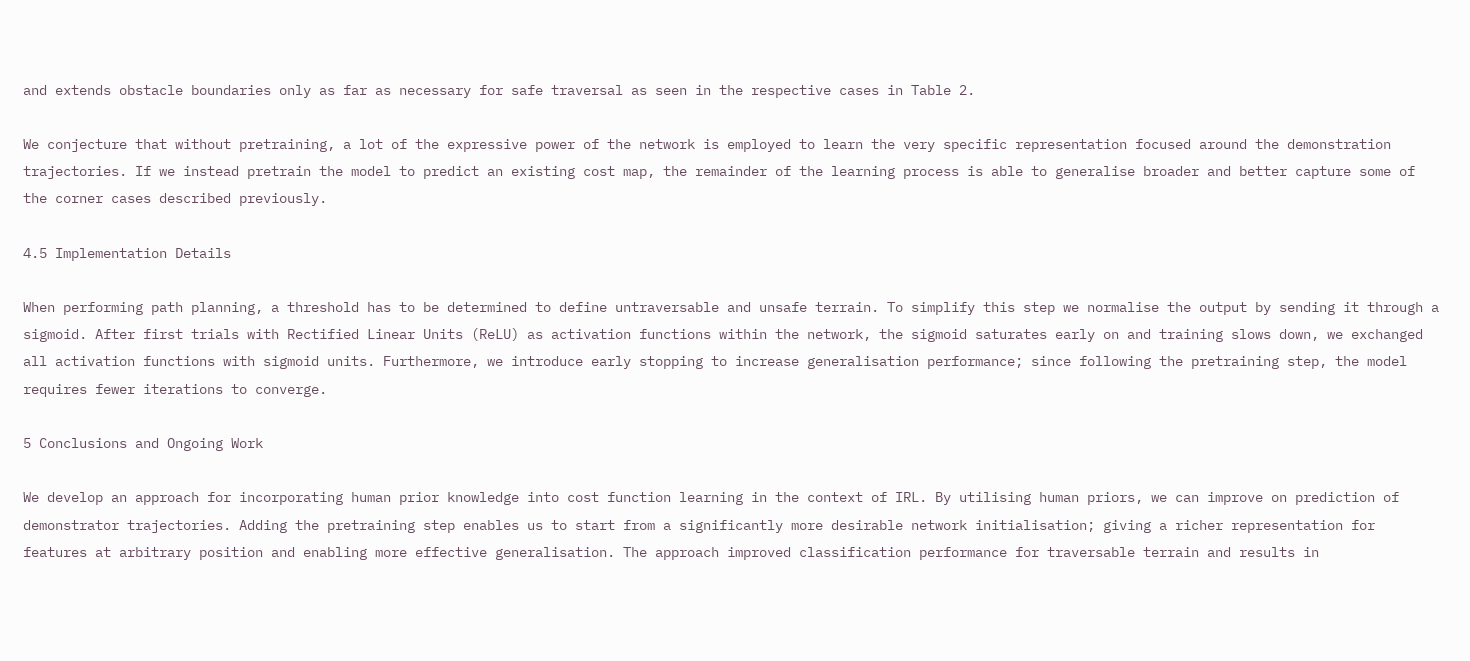and extends obstacle boundaries only as far as necessary for safe traversal as seen in the respective cases in Table 2.

We conjecture that without pretraining, a lot of the expressive power of the network is employed to learn the very specific representation focused around the demonstration trajectories. If we instead pretrain the model to predict an existing cost map, the remainder of the learning process is able to generalise broader and better capture some of the corner cases described previously.

4.5 Implementation Details

When performing path planning, a threshold has to be determined to define untraversable and unsafe terrain. To simplify this step we normalise the output by sending it through a sigmoid. After first trials with Rectified Linear Units (ReLU) as activation functions within the network, the sigmoid saturates early on and training slows down, we exchanged all activation functions with sigmoid units. Furthermore, we introduce early stopping to increase generalisation performance; since following the pretraining step, the model requires fewer iterations to converge.

5 Conclusions and Ongoing Work

We develop an approach for incorporating human prior knowledge into cost function learning in the context of IRL. By utilising human priors, we can improve on prediction of demonstrator trajectories. Adding the pretraining step enables us to start from a significantly more desirable network initialisation; giving a richer representation for features at arbitrary position and enabling more effective generalisation. The approach improved classification performance for traversable terrain and results in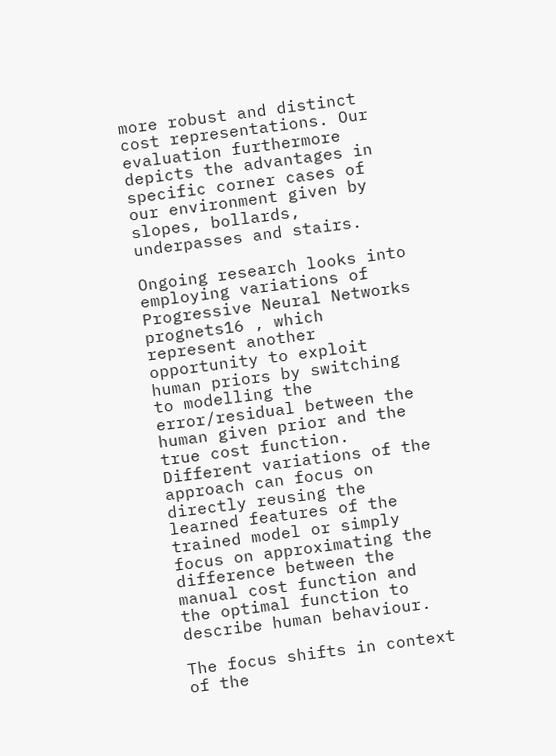more robust and distinct cost representations. Our evaluation furthermore depicts the advantages in specific corner cases of our environment given by slopes, bollards, underpasses and stairs.

Ongoing research looks into employing variations of Progressive Neural Networks prognets16 , which represent another opportunity to exploit human priors by switching to modelling the error/residual between the human given prior and the true cost function. Different variations of the approach can focus on directly reusing the learned features of the trained model or simply focus on approximating the difference between the manual cost function and the optimal function to describe human behaviour.

The focus shifts in context of the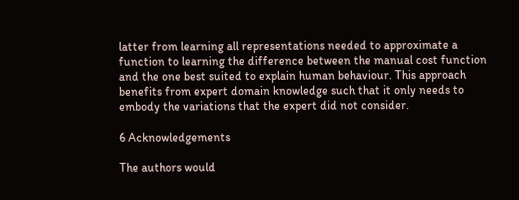latter from learning all representations needed to approximate a function to learning the difference between the manual cost function and the one best suited to explain human behaviour. This approach benefits from expert domain knowledge such that it only needs to embody the variations that the expert did not consider.

6 Acknowledgements

The authors would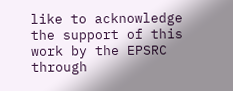like to acknowledge the support of this work by the EPSRC through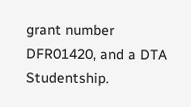grant number DFR01420, and a DTA Studentship.